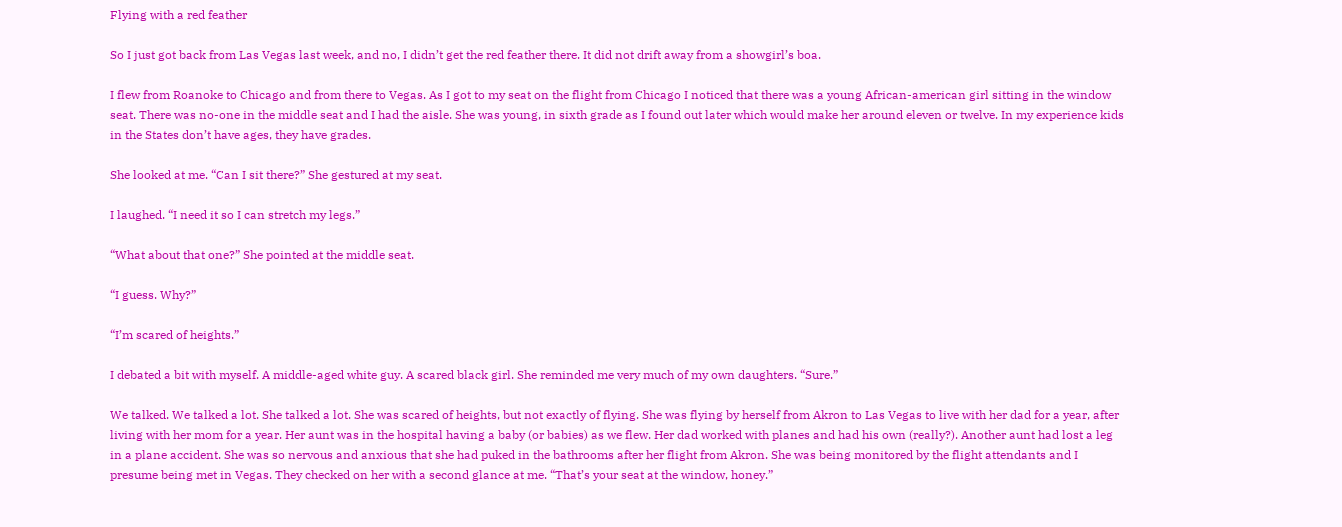Flying with a red feather

So I just got back from Las Vegas last week, and no, I didn’t get the red feather there. It did not drift away from a showgirl’s boa.

I flew from Roanoke to Chicago and from there to Vegas. As I got to my seat on the flight from Chicago I noticed that there was a young African-american girl sitting in the window seat. There was no-one in the middle seat and I had the aisle. She was young, in sixth grade as I found out later which would make her around eleven or twelve. In my experience kids in the States don’t have ages, they have grades.

She looked at me. “Can I sit there?” She gestured at my seat.

I laughed. “I need it so I can stretch my legs.”

“What about that one?” She pointed at the middle seat.

“I guess. Why?”

“I’m scared of heights.”

I debated a bit with myself. A middle-aged white guy. A scared black girl. She reminded me very much of my own daughters. “Sure.”

We talked. We talked a lot. She talked a lot. She was scared of heights, but not exactly of flying. She was flying by herself from Akron to Las Vegas to live with her dad for a year, after living with her mom for a year. Her aunt was in the hospital having a baby (or babies) as we flew. Her dad worked with planes and had his own (really?). Another aunt had lost a leg in a plane accident. She was so nervous and anxious that she had puked in the bathrooms after her flight from Akron. She was being monitored by the flight attendants and I presume being met in Vegas. They checked on her with a second glance at me. “That’s your seat at the window, honey.”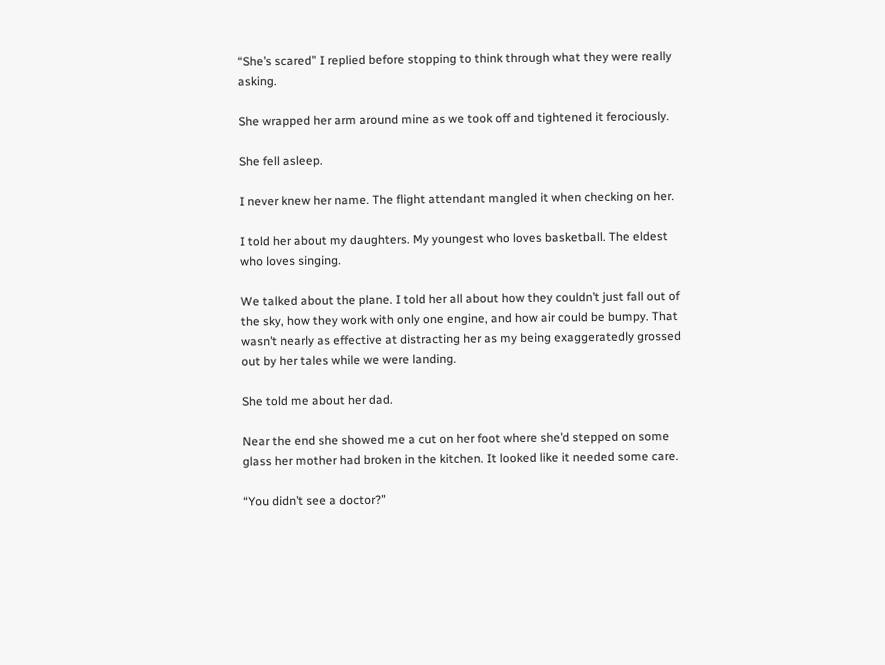“She’s scared” I replied before stopping to think through what they were really asking.

She wrapped her arm around mine as we took off and tightened it ferociously.

She fell asleep.

I never knew her name. The flight attendant mangled it when checking on her.

I told her about my daughters. My youngest who loves basketball. The eldest who loves singing.

We talked about the plane. I told her all about how they couldn’t just fall out of the sky, how they work with only one engine, and how air could be bumpy. That wasn’t nearly as effective at distracting her as my being exaggeratedly grossed out by her tales while we were landing.

She told me about her dad.

Near the end she showed me a cut on her foot where she’d stepped on some glass her mother had broken in the kitchen. It looked like it needed some care.

“You didn’t see a doctor?”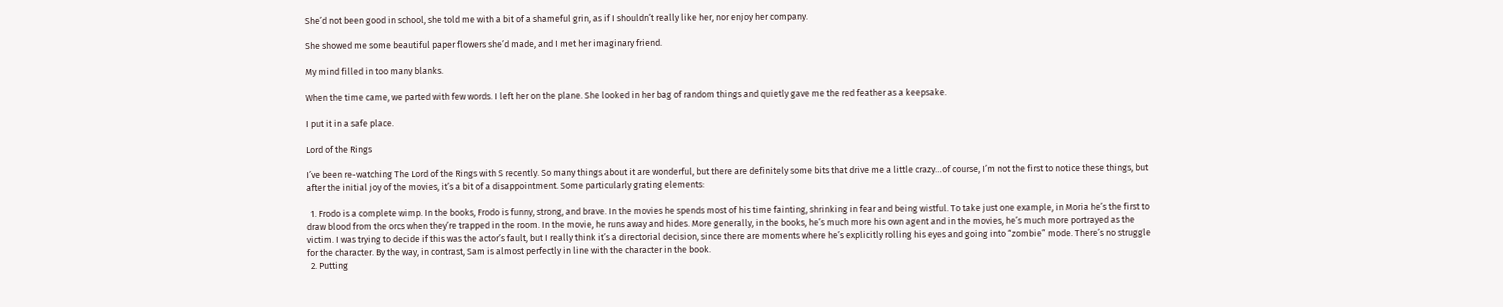She’d not been good in school, she told me with a bit of a shameful grin, as if I shouldn’t really like her, nor enjoy her company.

She showed me some beautiful paper flowers she’d made, and I met her imaginary friend.

My mind filled in too many blanks.

When the time came, we parted with few words. I left her on the plane. She looked in her bag of random things and quietly gave me the red feather as a keepsake.

I put it in a safe place.

Lord of the Rings

I’ve been re-watching The Lord of the Rings with S recently. So many things about it are wonderful, but there are definitely some bits that drive me a little crazy…of course, I’m not the first to notice these things, but after the initial joy of the movies, it’s a bit of a disappointment. Some particularly grating elements:

  1. Frodo is a complete wimp. In the books, Frodo is funny, strong, and brave. In the movies he spends most of his time fainting, shrinking in fear and being wistful. To take just one example, in Moria he’s the first to draw blood from the orcs when they’re trapped in the room. In the movie, he runs away and hides. More generally, in the books, he’s much more his own agent and in the movies, he’s much more portrayed as the victim. I was trying to decide if this was the actor’s fault, but I really think it’s a directorial decision, since there are moments where he’s explicitly rolling his eyes and going into “zombie” mode. There’s no struggle for the character. By the way, in contrast, Sam is almost perfectly in line with the character in the book.
  2. Putting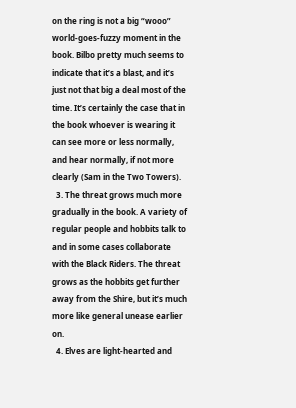on the ring is not a big “wooo” world-goes-fuzzy moment in the book. Bilbo pretty much seems to indicate that it’s a blast, and it’s just not that big a deal most of the time. It’s certainly the case that in the book whoever is wearing it can see more or less normally, and hear normally, if not more clearly (Sam in the Two Towers).
  3. The threat grows much more gradually in the book. A variety of regular people and hobbits talk to and in some cases collaborate with the Black Riders. The threat grows as the hobbits get further away from the Shire, but it’s much more like general unease earlier on.
  4. Elves are light-hearted and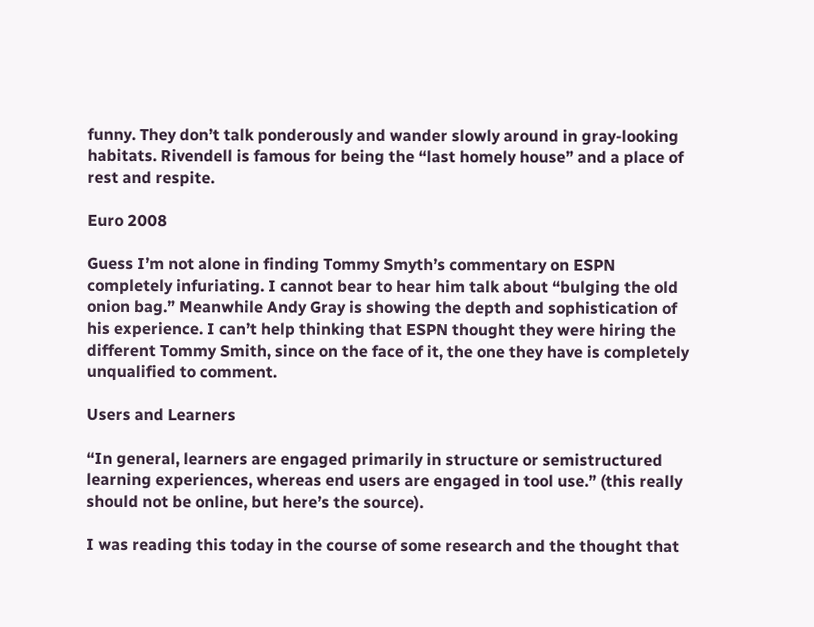funny. They don’t talk ponderously and wander slowly around in gray-looking habitats. Rivendell is famous for being the “last homely house” and a place of rest and respite.

Euro 2008

Guess I’m not alone in finding Tommy Smyth’s commentary on ESPN completely infuriating. I cannot bear to hear him talk about “bulging the old onion bag.” Meanwhile Andy Gray is showing the depth and sophistication of his experience. I can’t help thinking that ESPN thought they were hiring the different Tommy Smith, since on the face of it, the one they have is completely unqualified to comment.

Users and Learners

“In general, learners are engaged primarily in structure or semistructured learning experiences, whereas end users are engaged in tool use.” (this really should not be online, but here’s the source).

I was reading this today in the course of some research and the thought that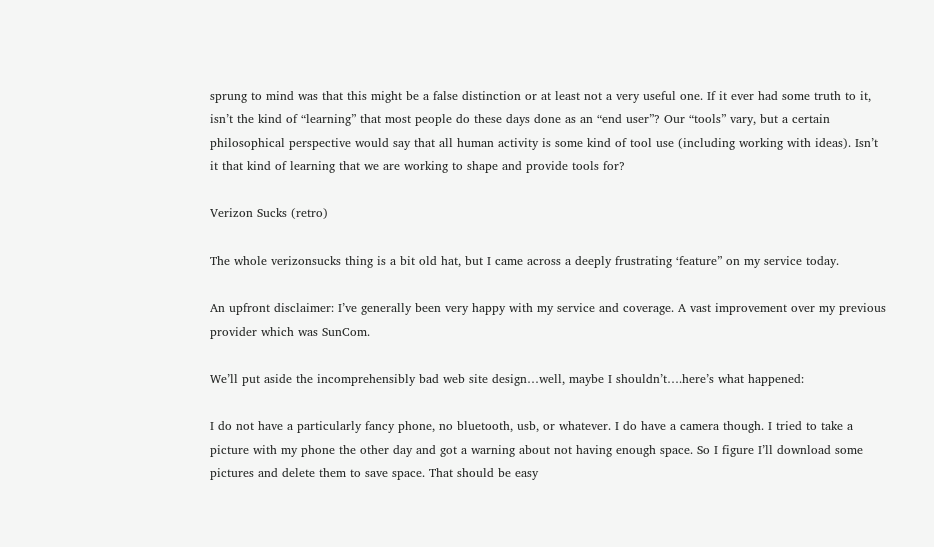sprung to mind was that this might be a false distinction or at least not a very useful one. If it ever had some truth to it, isn’t the kind of “learning” that most people do these days done as an “end user”? Our “tools” vary, but a certain philosophical perspective would say that all human activity is some kind of tool use (including working with ideas). Isn’t it that kind of learning that we are working to shape and provide tools for?

Verizon Sucks (retro)

The whole verizonsucks thing is a bit old hat, but I came across a deeply frustrating ‘feature” on my service today.

An upfront disclaimer: I’ve generally been very happy with my service and coverage. A vast improvement over my previous provider which was SunCom.

We’ll put aside the incomprehensibly bad web site design…well, maybe I shouldn’t….here’s what happened:

I do not have a particularly fancy phone, no bluetooth, usb, or whatever. I do have a camera though. I tried to take a picture with my phone the other day and got a warning about not having enough space. So I figure I’ll download some pictures and delete them to save space. That should be easy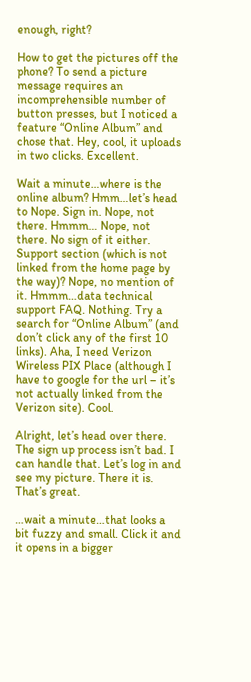enough, right?

How to get the pictures off the phone? To send a picture message requires an incomprehensible number of button presses, but I noticed a feature “Online Album” and chose that. Hey, cool, it uploads in two clicks. Excellent.

Wait a minute…where is the online album? Hmm…let’s head to Nope. Sign in. Nope, not there. Hmmm… Nope, not there. No sign of it either. Support section (which is not linked from the home page by the way)? Nope, no mention of it. Hmmm…data technical support FAQ. Nothing. Try a search for “Online Album” (and don’t click any of the first 10 links). Aha, I need Verizon Wireless PIX Place (although I have to google for the url – it’s not actually linked from the Verizon site). Cool.

Alright, let’s head over there. The sign up process isn’t bad. I can handle that. Let’s log in and see my picture. There it is. That’s great.

…wait a minute…that looks a bit fuzzy and small. Click it and it opens in a bigger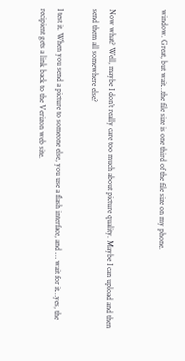window. Great, but wait…the file size is one third of the file size on my phone.


Now what? Well, maybe I don’t really care too much about picture quality. Maybe I can upload and then send them all somewhere else?

I test it. When you send a picture to someone else, you use a flash interface, and … wait for it…yes, the recipient gets a link back to the Verizon web site.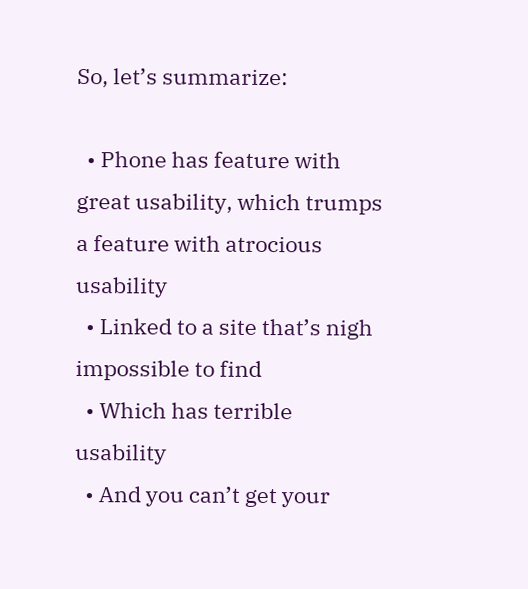So, let’s summarize:

  • Phone has feature with great usability, which trumps a feature with atrocious usability
  • Linked to a site that’s nigh impossible to find
  • Which has terrible usability
  • And you can’t get your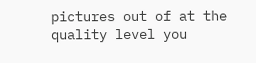pictures out of at the quality level you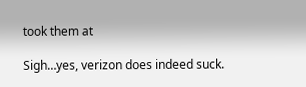took them at

Sigh…yes, verizon does indeed suck.